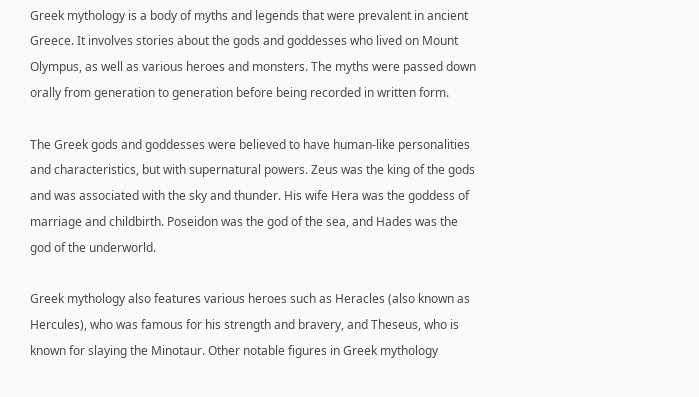Greek mythology is a body of myths and legends that were prevalent in ancient Greece. It involves stories about the gods and goddesses who lived on Mount Olympus, as well as various heroes and monsters. The myths were passed down orally from generation to generation before being recorded in written form.

The Greek gods and goddesses were believed to have human-like personalities and characteristics, but with supernatural powers. Zeus was the king of the gods and was associated with the sky and thunder. His wife Hera was the goddess of marriage and childbirth. Poseidon was the god of the sea, and Hades was the god of the underworld.

Greek mythology also features various heroes such as Heracles (also known as Hercules), who was famous for his strength and bravery, and Theseus, who is known for slaying the Minotaur. Other notable figures in Greek mythology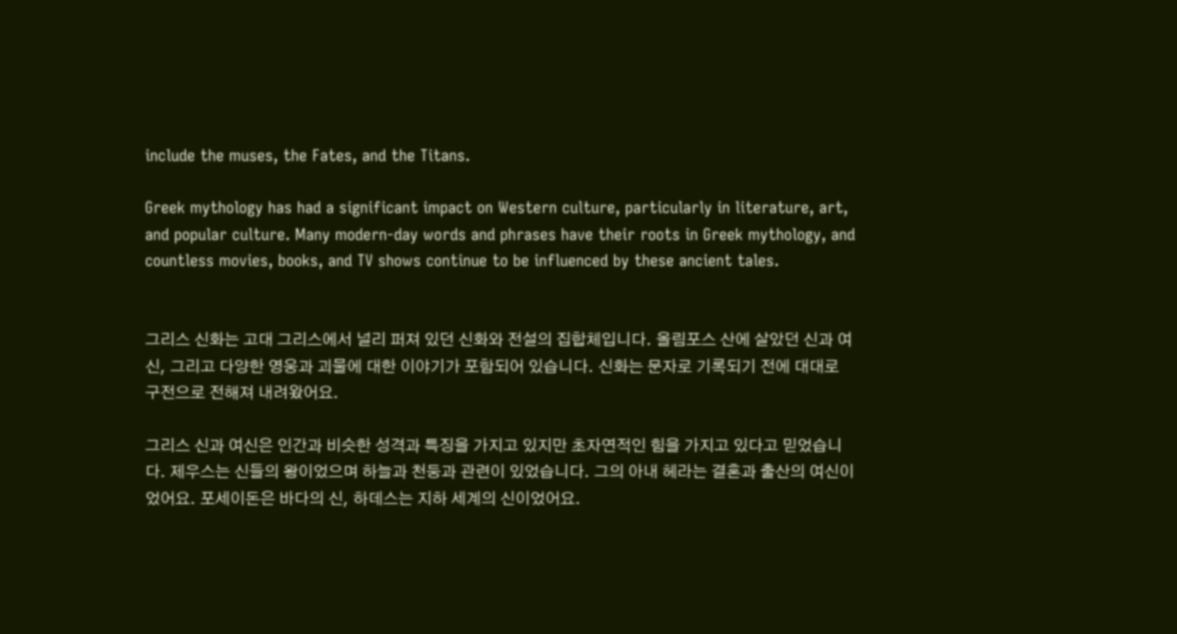include the muses, the Fates, and the Titans.

Greek mythology has had a significant impact on Western culture, particularly in literature, art, and popular culture. Many modern-day words and phrases have their roots in Greek mythology, and countless movies, books, and TV shows continue to be influenced by these ancient tales.


그리스 신화는 고대 그리스에서 널리 퍼져 있던 신화와 전설의 집합체입니다. 올림포스 산에 살았던 신과 여신, 그리고 다양한 영웅과 괴물에 대한 이야기가 포함되어 있습니다. 신화는 문자로 기록되기 전에 대대로 구전으로 전해져 내려왔어요.

그리스 신과 여신은 인간과 비슷한 성격과 특징을 가지고 있지만 초자연적인 힘을 가지고 있다고 믿었습니다. 제우스는 신들의 왕이었으며 하늘과 천둥과 관련이 있었습니다. 그의 아내 헤라는 결혼과 출산의 여신이었어요. 포세이돈은 바다의 신, 하데스는 지하 세계의 신이었어요.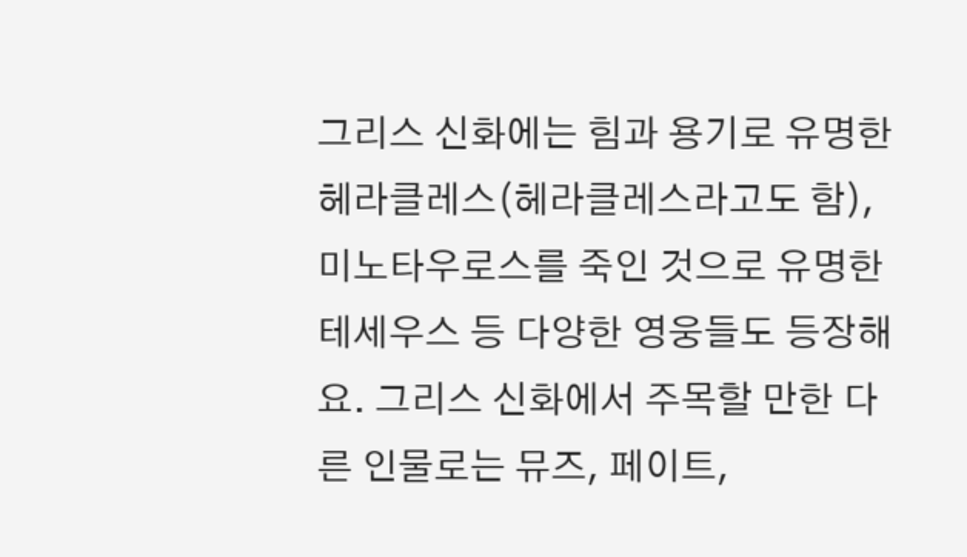그리스 신화에는 힘과 용기로 유명한 헤라클레스(헤라클레스라고도 함), 미노타우로스를 죽인 것으로 유명한 테세우스 등 다양한 영웅들도 등장해요. 그리스 신화에서 주목할 만한 다른 인물로는 뮤즈, 페이트,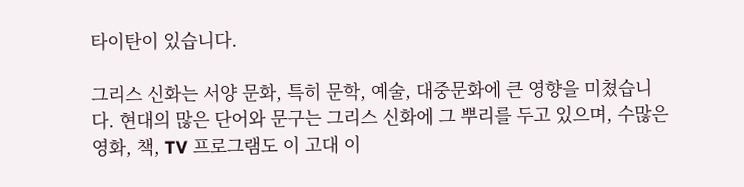타이탄이 있습니다.

그리스 신화는 서양 문화, 특히 문학, 예술, 대중문화에 큰 영향을 미쳤습니다. 현대의 많은 단어와 문구는 그리스 신화에 그 뿌리를 두고 있으며, 수많은 영화, 책, TV 프로그램도 이 고대 이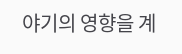야기의 영향을 계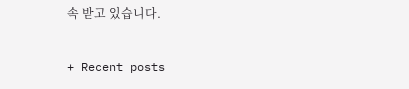속 받고 있습니다.

+ Recent posts